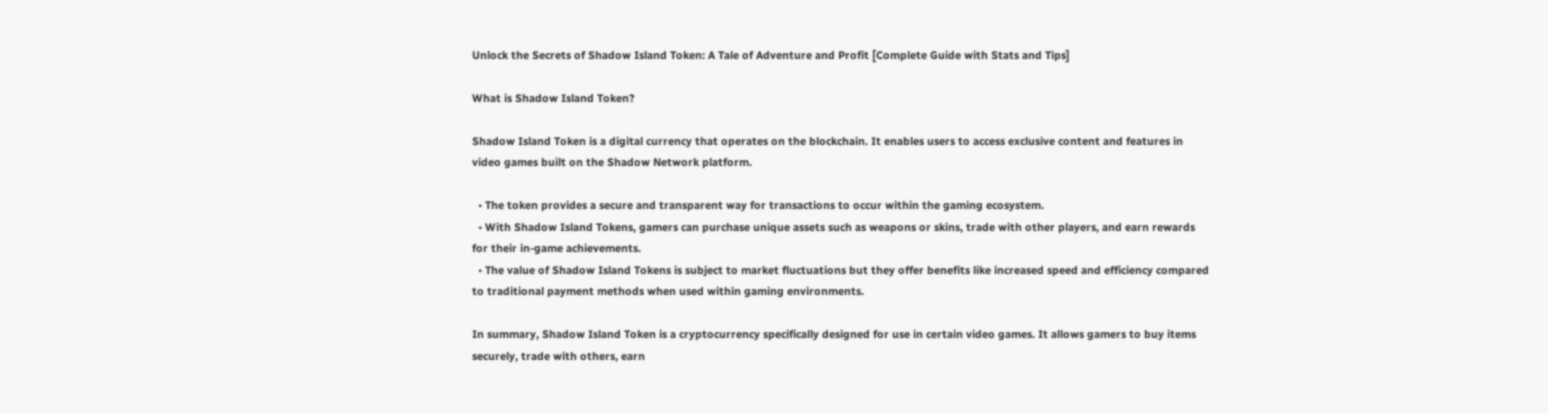Unlock the Secrets of Shadow Island Token: A Tale of Adventure and Profit [Complete Guide with Stats and Tips]

What is Shadow Island Token?

Shadow Island Token is a digital currency that operates on the blockchain. It enables users to access exclusive content and features in video games built on the Shadow Network platform.

  • The token provides a secure and transparent way for transactions to occur within the gaming ecosystem.
  • With Shadow Island Tokens, gamers can purchase unique assets such as weapons or skins, trade with other players, and earn rewards for their in-game achievements.
  • The value of Shadow Island Tokens is subject to market fluctuations but they offer benefits like increased speed and efficiency compared to traditional payment methods when used within gaming environments.

In summary, Shadow Island Token is a cryptocurrency specifically designed for use in certain video games. It allows gamers to buy items securely, trade with others, earn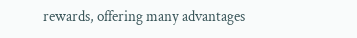rewards, offering many advantages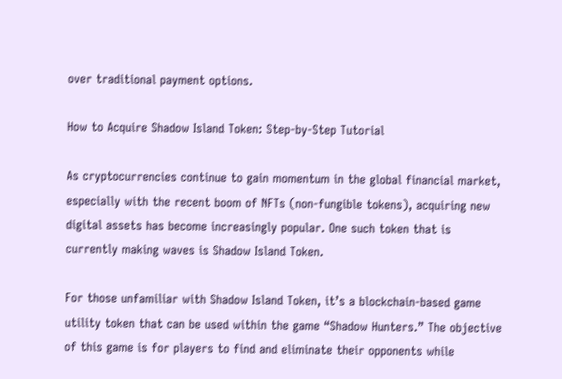over traditional payment options.

How to Acquire Shadow Island Token: Step-by-Step Tutorial

As cryptocurrencies continue to gain momentum in the global financial market, especially with the recent boom of NFTs (non-fungible tokens), acquiring new digital assets has become increasingly popular. One such token that is currently making waves is Shadow Island Token.

For those unfamiliar with Shadow Island Token, it’s a blockchain-based game utility token that can be used within the game “Shadow Hunters.” The objective of this game is for players to find and eliminate their opponents while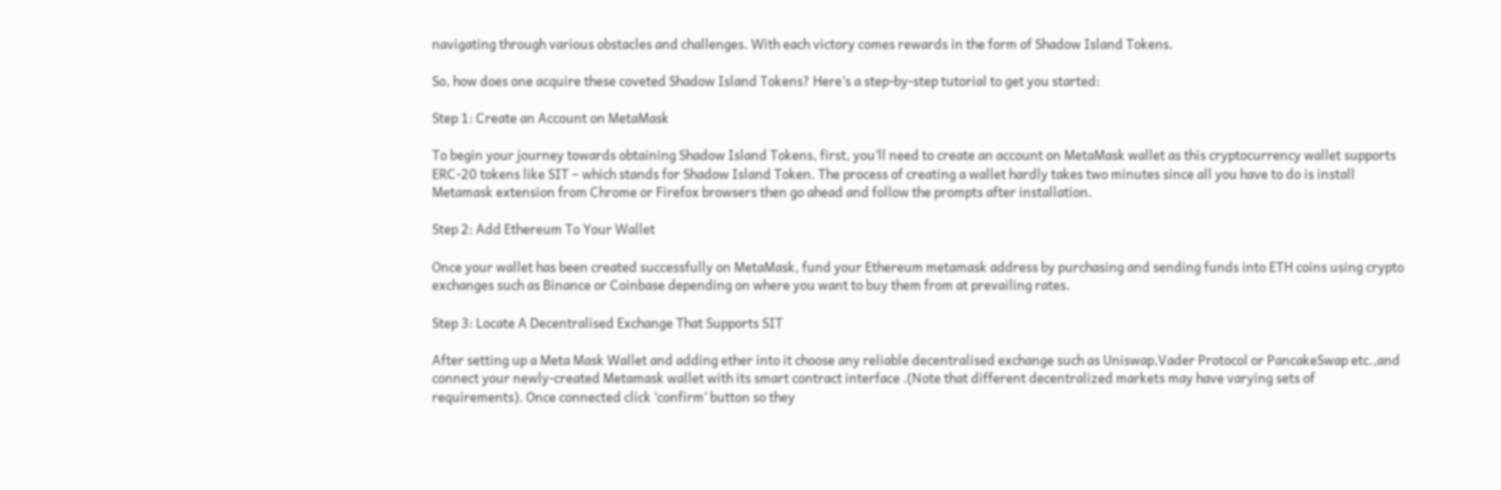navigating through various obstacles and challenges. With each victory comes rewards in the form of Shadow Island Tokens.

So, how does one acquire these coveted Shadow Island Tokens? Here’s a step-by-step tutorial to get you started:

Step 1: Create an Account on MetaMask

To begin your journey towards obtaining Shadow Island Tokens, first, you’ll need to create an account on MetaMask wallet as this cryptocurrency wallet supports ERC-20 tokens like SIT – which stands for Shadow Island Token. The process of creating a wallet hardly takes two minutes since all you have to do is install Metamask extension from Chrome or Firefox browsers then go ahead and follow the prompts after installation.

Step 2: Add Ethereum To Your Wallet

Once your wallet has been created successfully on MetaMask, fund your Ethereum metamask address by purchasing and sending funds into ETH coins using crypto exchanges such as Binance or Coinbase depending on where you want to buy them from at prevailing rates.

Step 3: Locate A Decentralised Exchange That Supports SIT

After setting up a Meta Mask Wallet and adding ether into it choose any reliable decentralised exchange such as Uniswap,Vader Protocol or PancakeSwap etc.,and connect your newly-created Metamask wallet with its smart contract interface .(Note that different decentralized markets may have varying sets of requirements). Once connected click ‘confirm’ button so they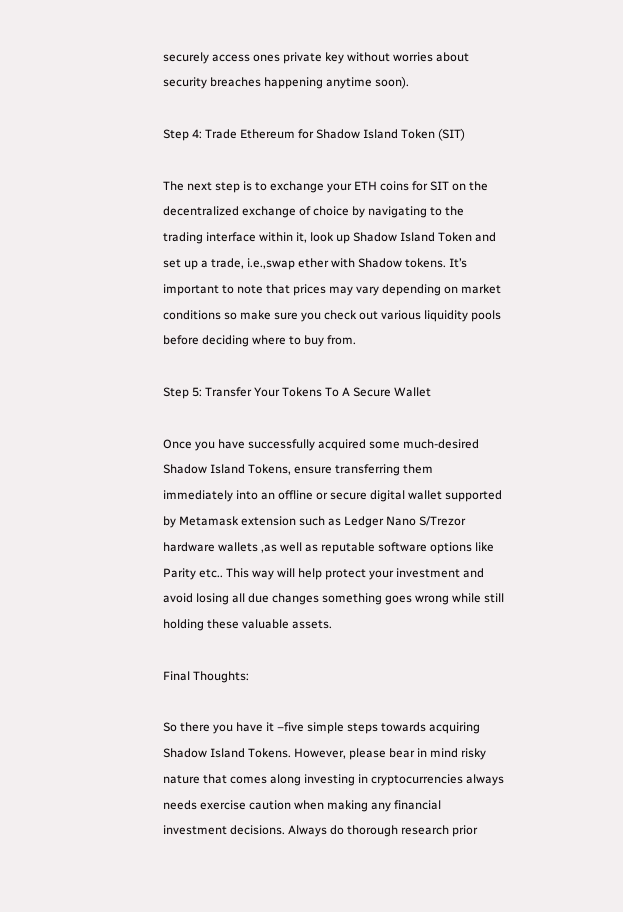securely access ones private key without worries about security breaches happening anytime soon).

Step 4: Trade Ethereum for Shadow Island Token (SIT)

The next step is to exchange your ETH coins for SIT on the decentralized exchange of choice by navigating to the trading interface within it, look up Shadow Island Token and set up a trade, i.e.,swap ether with Shadow tokens. It’s important to note that prices may vary depending on market conditions so make sure you check out various liquidity pools before deciding where to buy from.

Step 5: Transfer Your Tokens To A Secure Wallet

Once you have successfully acquired some much-desired Shadow Island Tokens, ensure transferring them immediately into an offline or secure digital wallet supported by Metamask extension such as Ledger Nano S/Trezor hardware wallets ,as well as reputable software options like Parity etc.. This way will help protect your investment and avoid losing all due changes something goes wrong while still holding these valuable assets.

Final Thoughts:

So there you have it –five simple steps towards acquiring Shadow Island Tokens. However, please bear in mind risky nature that comes along investing in cryptocurrencies always needs exercise caution when making any financial investment decisions. Always do thorough research prior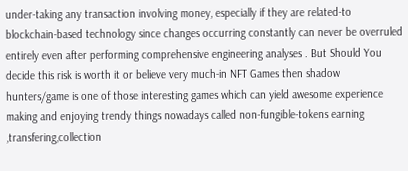under-taking any transaction involving money, especially if they are related-to blockchain-based technology since changes occurring constantly can never be overruled entirely even after performing comprehensive engineering analyses . But Should You decide this risk is worth it or believe very much-in NFT Games then shadow hunters/game is one of those interesting games which can yield awesome experience making and enjoying trendy things nowadays called non-fungible-tokens earning ,transfering,collection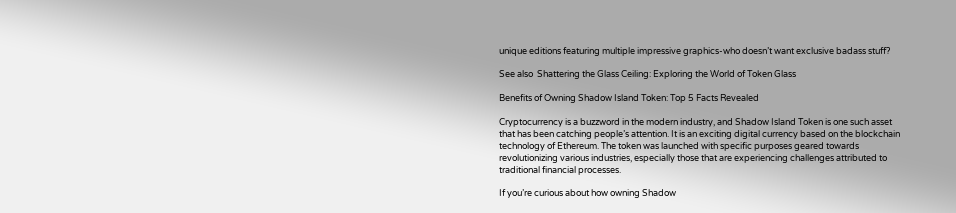unique editions featuring multiple impressive graphics-who doesn’t want exclusive badass stuff?

See also  Shattering the Glass Ceiling: Exploring the World of Token Glass

Benefits of Owning Shadow Island Token: Top 5 Facts Revealed

Cryptocurrency is a buzzword in the modern industry, and Shadow Island Token is one such asset that has been catching people’s attention. It is an exciting digital currency based on the blockchain technology of Ethereum. The token was launched with specific purposes geared towards revolutionizing various industries, especially those that are experiencing challenges attributed to traditional financial processes.

If you’re curious about how owning Shadow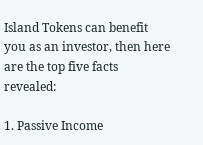Island Tokens can benefit you as an investor, then here are the top five facts revealed:

1. Passive Income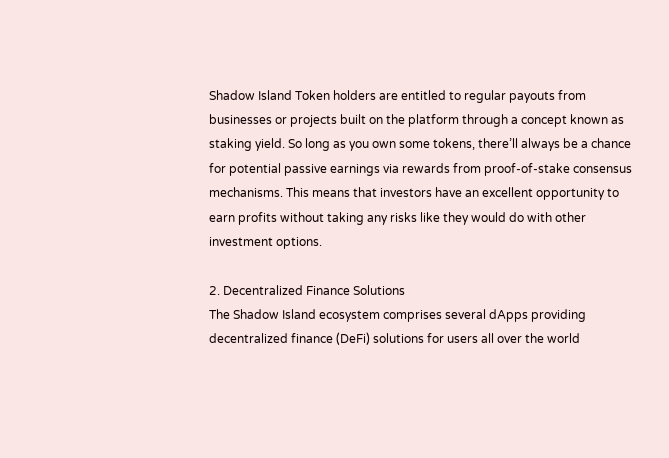Shadow Island Token holders are entitled to regular payouts from businesses or projects built on the platform through a concept known as staking yield. So long as you own some tokens, there’ll always be a chance for potential passive earnings via rewards from proof-of-stake consensus mechanisms. This means that investors have an excellent opportunity to earn profits without taking any risks like they would do with other investment options.

2. Decentralized Finance Solutions
The Shadow Island ecosystem comprises several dApps providing decentralized finance (DeFi) solutions for users all over the world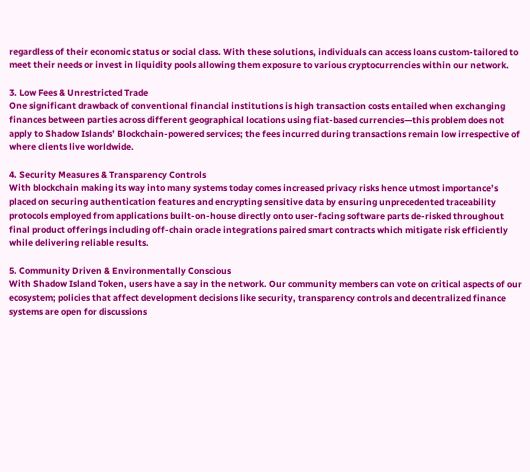regardless of their economic status or social class. With these solutions, individuals can access loans custom-tailored to meet their needs or invest in liquidity pools allowing them exposure to various cryptocurrencies within our network.

3. Low Fees & Unrestricted Trade
One significant drawback of conventional financial institutions is high transaction costs entailed when exchanging finances between parties across different geographical locations using fiat-based currencies—this problem does not apply to Shadow Islands’ Blockchain-powered services; the fees incurred during transactions remain low irrespective of where clients live worldwide.

4. Security Measures & Transparency Controls
With blockchain making its way into many systems today comes increased privacy risks hence utmost importance’s placed on securing authentication features and encrypting sensitive data by ensuring unprecedented traceability protocols employed from applications built-on-house directly onto user-facing software parts de-risked throughout final product offerings including off-chain oracle integrations paired smart contracts which mitigate risk efficiently while delivering reliable results.

5. Community Driven & Environmentally Conscious
With Shadow Island Token, users have a say in the network. Our community members can vote on critical aspects of our ecosystem; policies that affect development decisions like security, transparency controls and decentralized finance systems are open for discussions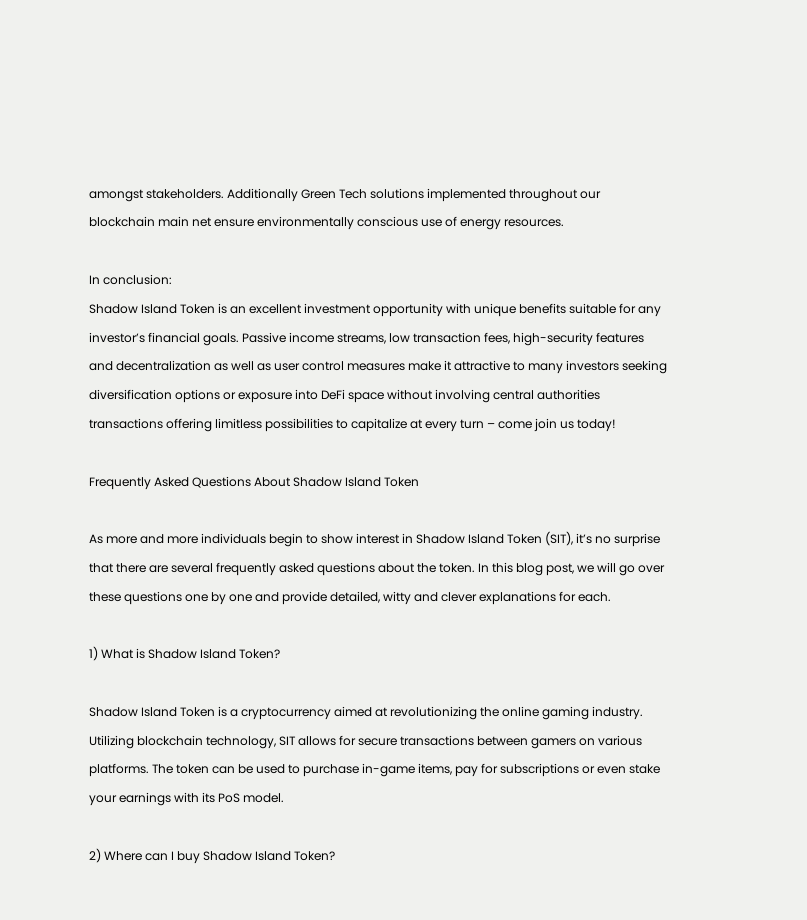amongst stakeholders. Additionally Green Tech solutions implemented throughout our blockchain main net ensure environmentally conscious use of energy resources.

In conclusion:
Shadow Island Token is an excellent investment opportunity with unique benefits suitable for any investor’s financial goals. Passive income streams, low transaction fees, high-security features and decentralization as well as user control measures make it attractive to many investors seeking diversification options or exposure into DeFi space without involving central authorities transactions offering limitless possibilities to capitalize at every turn – come join us today!

Frequently Asked Questions About Shadow Island Token

As more and more individuals begin to show interest in Shadow Island Token (SIT), it’s no surprise that there are several frequently asked questions about the token. In this blog post, we will go over these questions one by one and provide detailed, witty and clever explanations for each.

1) What is Shadow Island Token?

Shadow Island Token is a cryptocurrency aimed at revolutionizing the online gaming industry. Utilizing blockchain technology, SIT allows for secure transactions between gamers on various platforms. The token can be used to purchase in-game items, pay for subscriptions or even stake your earnings with its PoS model.

2) Where can I buy Shadow Island Token?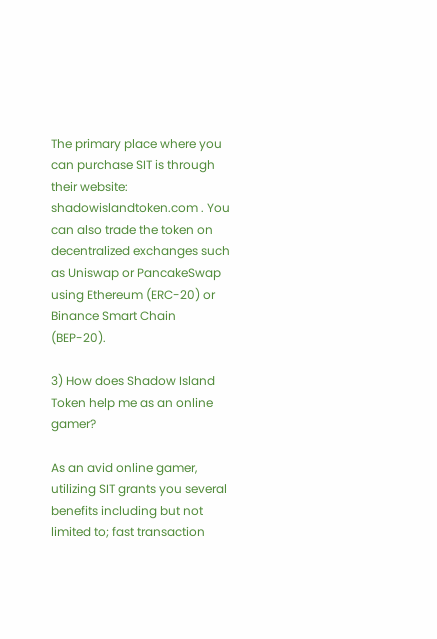The primary place where you can purchase SIT is through their website: shadowislandtoken.com . You can also trade the token on decentralized exchanges such as Uniswap or PancakeSwap using Ethereum (ERC-20) or Binance Smart Chain (BEP-20).

3) How does Shadow Island Token help me as an online gamer?

As an avid online gamer, utilizing SIT grants you several benefits including but not limited to; fast transaction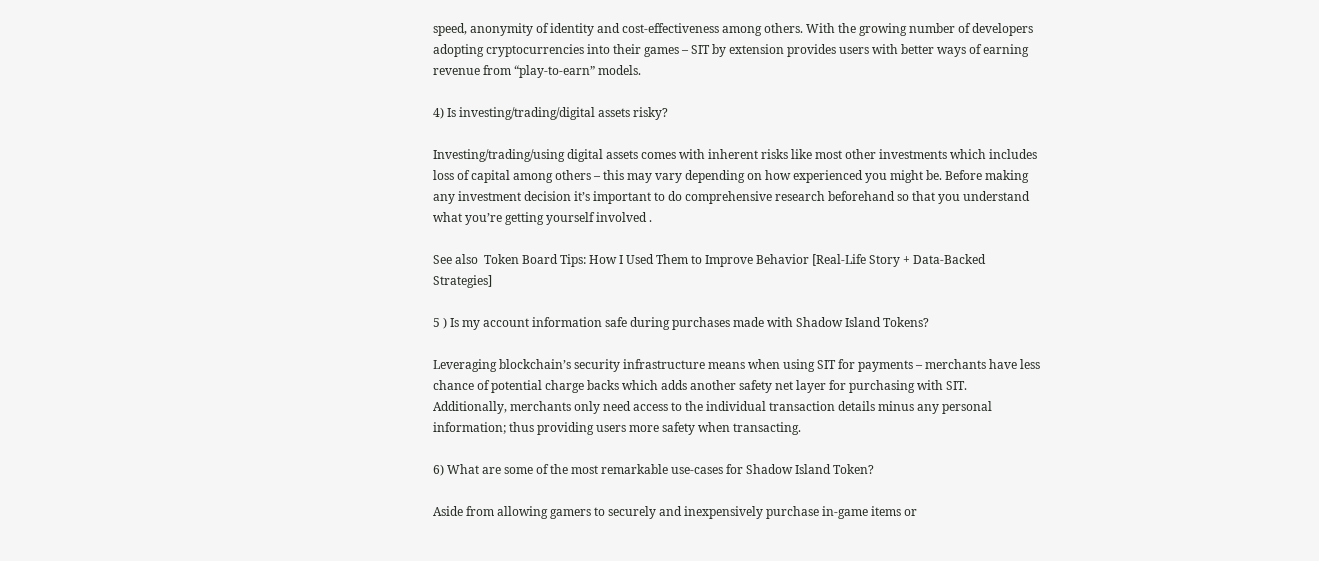speed, anonymity of identity and cost-effectiveness among others. With the growing number of developers adopting cryptocurrencies into their games – SIT by extension provides users with better ways of earning revenue from “play-to-earn” models.

4) Is investing/trading/digital assets risky?

Investing/trading/using digital assets comes with inherent risks like most other investments which includes loss of capital among others – this may vary depending on how experienced you might be. Before making any investment decision it’s important to do comprehensive research beforehand so that you understand what you’re getting yourself involved .

See also  Token Board Tips: How I Used Them to Improve Behavior [Real-Life Story + Data-Backed Strategies]

5 ) Is my account information safe during purchases made with Shadow Island Tokens?

Leveraging blockchain’s security infrastructure means when using SIT for payments – merchants have less chance of potential charge backs which adds another safety net layer for purchasing with SIT. Additionally, merchants only need access to the individual transaction details minus any personal information; thus providing users more safety when transacting.

6) What are some of the most remarkable use-cases for Shadow Island Token?

Aside from allowing gamers to securely and inexpensively purchase in-game items or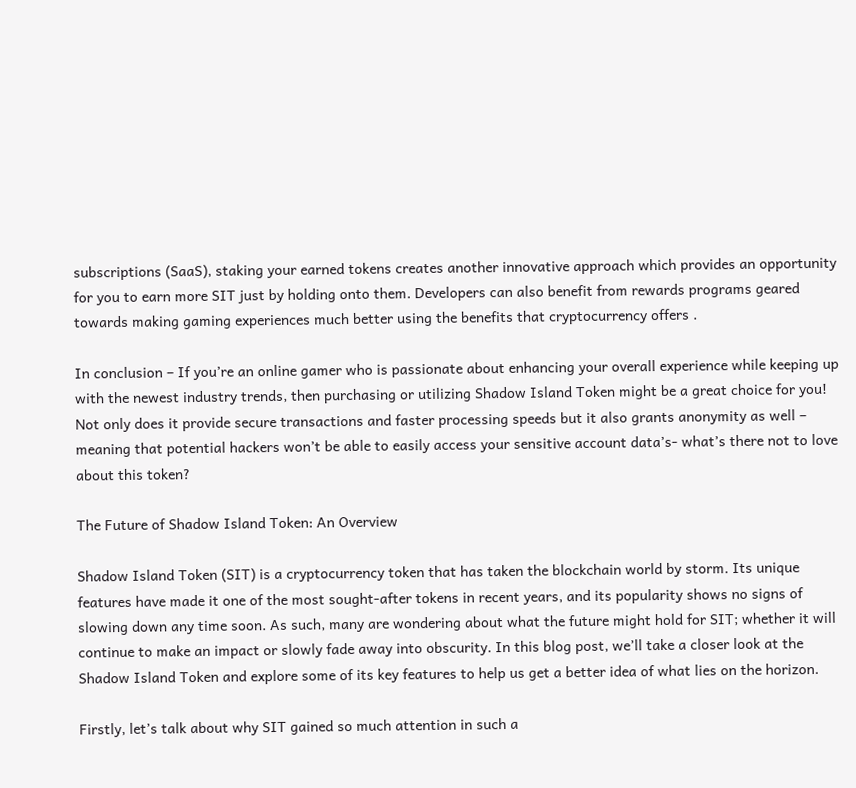subscriptions (SaaS), staking your earned tokens creates another innovative approach which provides an opportunity for you to earn more SIT just by holding onto them. Developers can also benefit from rewards programs geared towards making gaming experiences much better using the benefits that cryptocurrency offers .

In conclusion – If you’re an online gamer who is passionate about enhancing your overall experience while keeping up with the newest industry trends, then purchasing or utilizing Shadow Island Token might be a great choice for you! Not only does it provide secure transactions and faster processing speeds but it also grants anonymity as well – meaning that potential hackers won’t be able to easily access your sensitive account data’s- what’s there not to love about this token?

The Future of Shadow Island Token: An Overview

Shadow Island Token (SIT) is a cryptocurrency token that has taken the blockchain world by storm. Its unique features have made it one of the most sought-after tokens in recent years, and its popularity shows no signs of slowing down any time soon. As such, many are wondering about what the future might hold for SIT; whether it will continue to make an impact or slowly fade away into obscurity. In this blog post, we’ll take a closer look at the Shadow Island Token and explore some of its key features to help us get a better idea of what lies on the horizon.

Firstly, let’s talk about why SIT gained so much attention in such a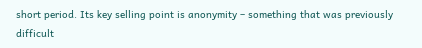short period. Its key selling point is anonymity – something that was previously difficult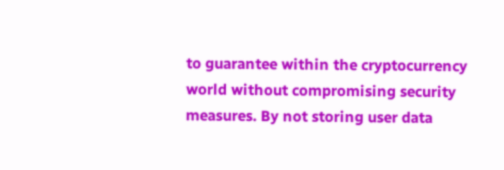to guarantee within the cryptocurrency world without compromising security measures. By not storing user data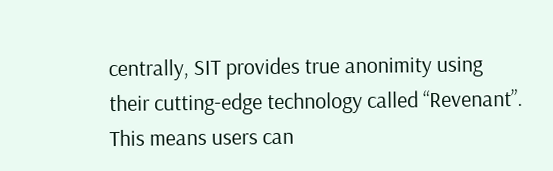centrally, SIT provides true anonimity using their cutting-edge technology called “Revenant”. This means users can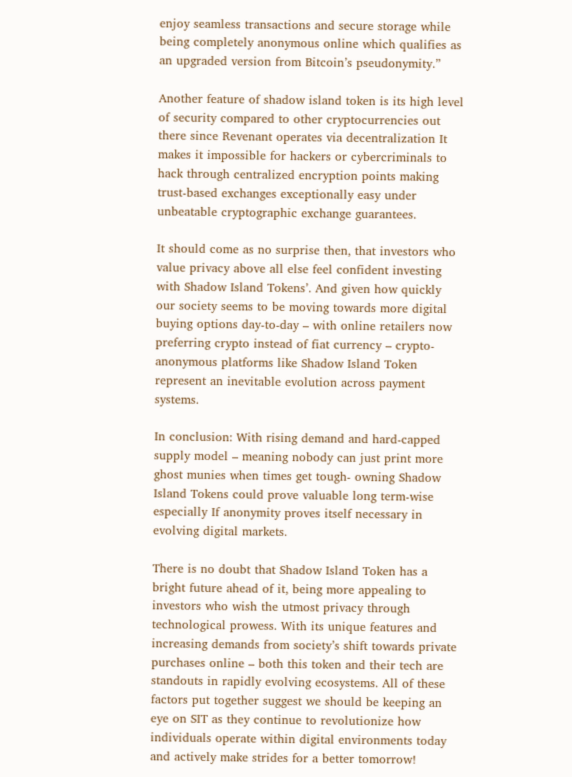enjoy seamless transactions and secure storage while being completely anonymous online which qualifies as an upgraded version from Bitcoin’s pseudonymity.”

Another feature of shadow island token is its high level of security compared to other cryptocurrencies out there since Revenant operates via decentralization It makes it impossible for hackers or cybercriminals to hack through centralized encryption points making trust-based exchanges exceptionally easy under unbeatable cryptographic exchange guarantees.

It should come as no surprise then, that investors who value privacy above all else feel confident investing with Shadow Island Tokens’. And given how quickly our society seems to be moving towards more digital buying options day-to-day – with online retailers now preferring crypto instead of fiat currency – crypto-anonymous platforms like Shadow Island Token represent an inevitable evolution across payment systems.

In conclusion: With rising demand and hard-capped supply model – meaning nobody can just print more ghost munies when times get tough- owning Shadow Island Tokens could prove valuable long term-wise especially If anonymity proves itself necessary in evolving digital markets.

There is no doubt that Shadow Island Token has a bright future ahead of it, being more appealing to investors who wish the utmost privacy through technological prowess. With its unique features and increasing demands from society’s shift towards private purchases online – both this token and their tech are standouts in rapidly evolving ecosystems. All of these factors put together suggest we should be keeping an eye on SIT as they continue to revolutionize how individuals operate within digital environments today and actively make strides for a better tomorrow!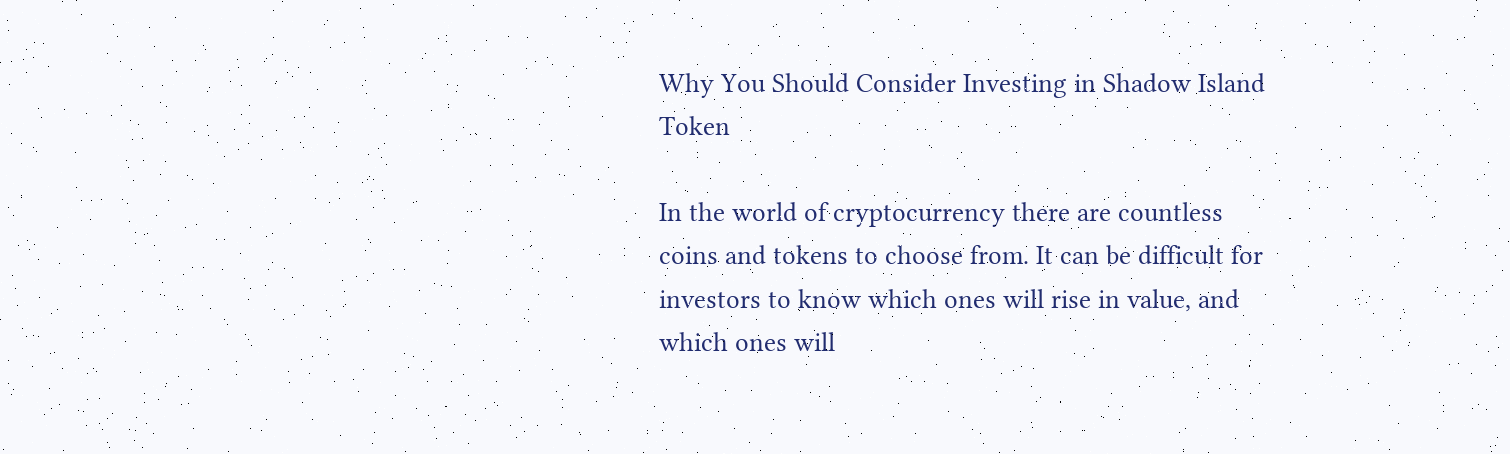Why You Should Consider Investing in Shadow Island Token

In the world of cryptocurrency there are countless coins and tokens to choose from. It can be difficult for investors to know which ones will rise in value, and which ones will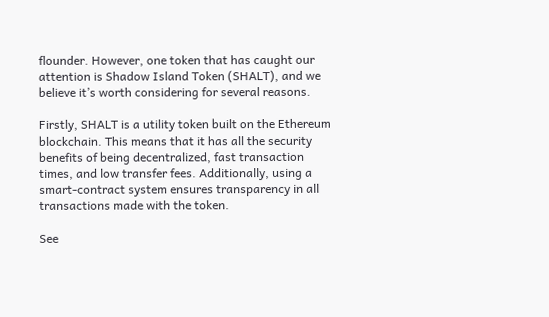flounder. However, one token that has caught our attention is Shadow Island Token (SHALT), and we believe it’s worth considering for several reasons.

Firstly, SHALT is a utility token built on the Ethereum blockchain. This means that it has all the security benefits of being decentralized, fast transaction times, and low transfer fees. Additionally, using a smart-contract system ensures transparency in all transactions made with the token.

See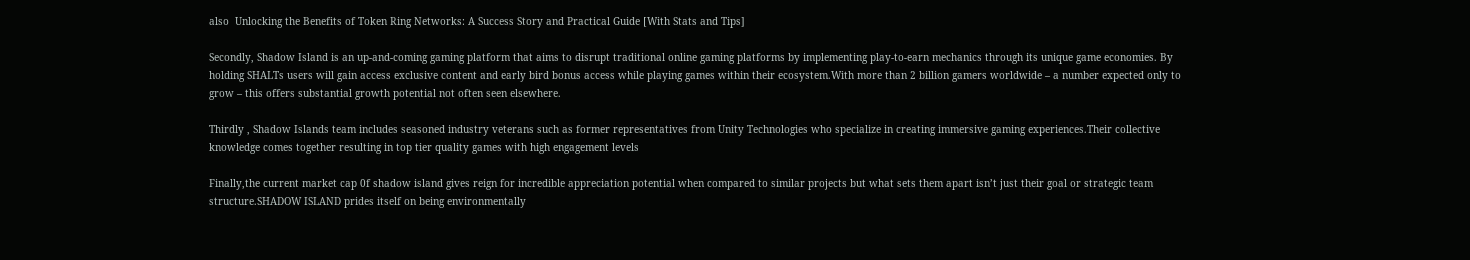also  Unlocking the Benefits of Token Ring Networks: A Success Story and Practical Guide [With Stats and Tips]

Secondly, Shadow Island is an up-and-coming gaming platform that aims to disrupt traditional online gaming platforms by implementing play-to-earn mechanics through its unique game economies. By holding SHALTs users will gain access exclusive content and early bird bonus access while playing games within their ecosystem.With more than 2 billion gamers worldwide – a number expected only to grow – this offers substantial growth potential not often seen elsewhere.

Thirdly , Shadow Islands team includes seasoned industry veterans such as former representatives from Unity Technologies who specialize in creating immersive gaming experiences.Their collective knowledge comes together resulting in top tier quality games with high engagement levels

Finally,the current market cap 0f shadow island gives reign for incredible appreciation potential when compared to similar projects but what sets them apart isn’t just their goal or strategic team structure.SHADOW ISLAND prides itself on being environmentally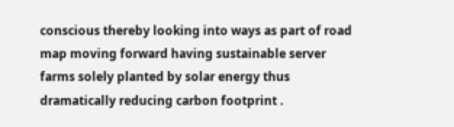conscious thereby looking into ways as part of road map moving forward having sustainable server farms solely planted by solar energy thus dramatically reducing carbon footprint .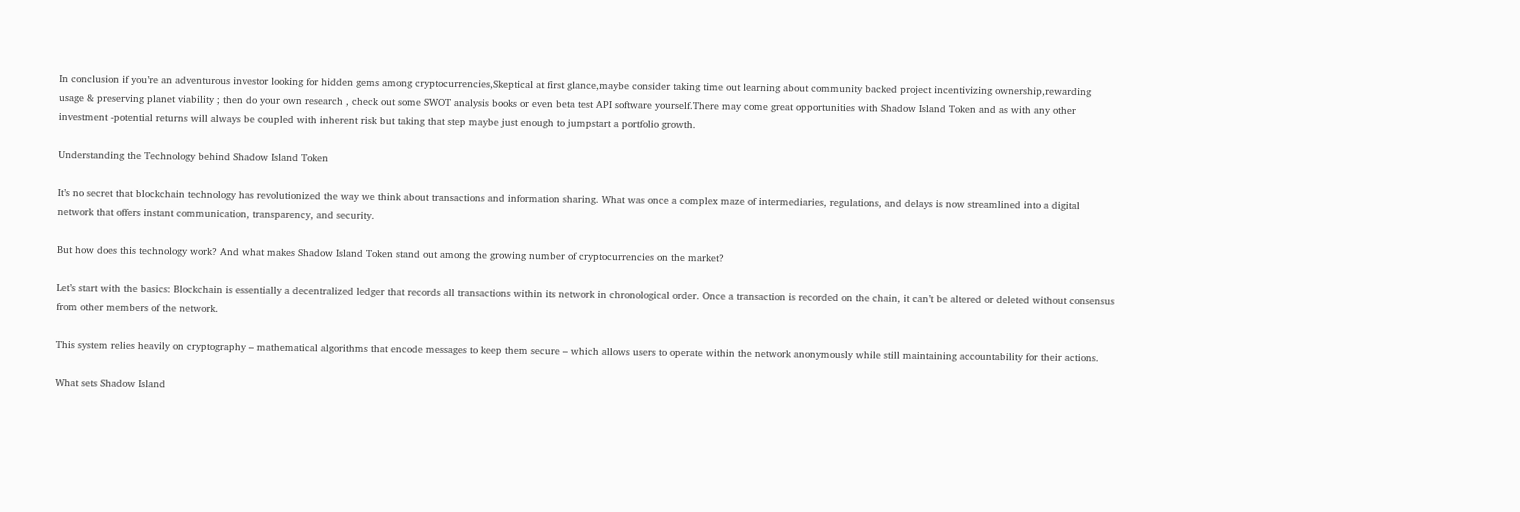In conclusion if you’re an adventurous investor looking for hidden gems among cryptocurrencies,Skeptical at first glance,maybe consider taking time out learning about community backed project incentivizing ownership,rewarding usage & preserving planet viability ; then do your own research , check out some SWOT analysis books or even beta test API software yourself.There may come great opportunities with Shadow Island Token and as with any other investment -potential returns will always be coupled with inherent risk but taking that step maybe just enough to jumpstart a portfolio growth.

Understanding the Technology behind Shadow Island Token

It’s no secret that blockchain technology has revolutionized the way we think about transactions and information sharing. What was once a complex maze of intermediaries, regulations, and delays is now streamlined into a digital network that offers instant communication, transparency, and security.

But how does this technology work? And what makes Shadow Island Token stand out among the growing number of cryptocurrencies on the market?

Let’s start with the basics: Blockchain is essentially a decentralized ledger that records all transactions within its network in chronological order. Once a transaction is recorded on the chain, it can’t be altered or deleted without consensus from other members of the network.

This system relies heavily on cryptography – mathematical algorithms that encode messages to keep them secure – which allows users to operate within the network anonymously while still maintaining accountability for their actions.

What sets Shadow Island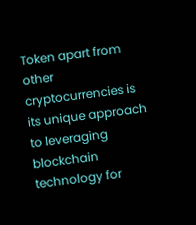Token apart from other cryptocurrencies is its unique approach to leveraging blockchain technology for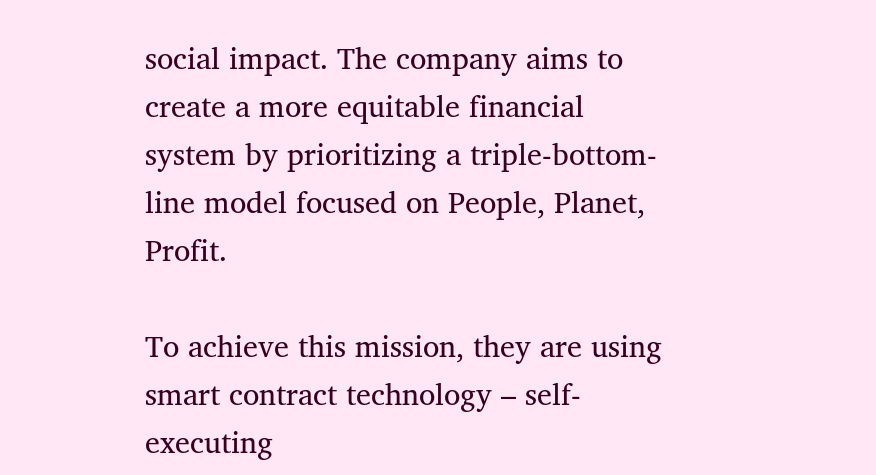social impact. The company aims to create a more equitable financial system by prioritizing a triple-bottom-line model focused on People, Planet, Profit.

To achieve this mission, they are using smart contract technology – self-executing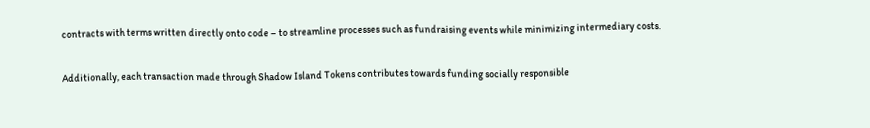contracts with terms written directly onto code – to streamline processes such as fundraising events while minimizing intermediary costs.

Additionally, each transaction made through Shadow Island Tokens contributes towards funding socially responsible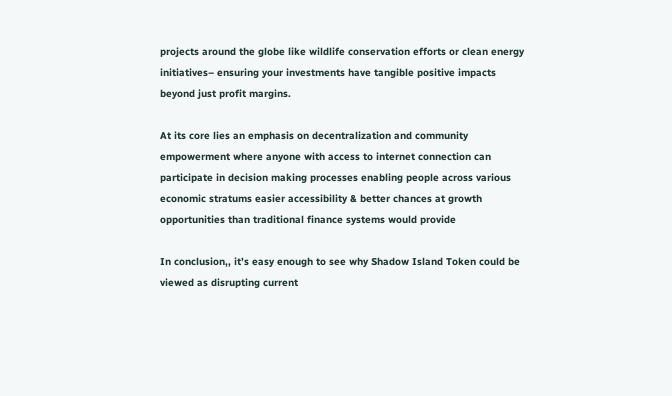projects around the globe like wildlife conservation efforts or clean energy initiatives– ensuring your investments have tangible positive impacts beyond just profit margins.

At its core lies an emphasis on decentralization and community empowerment where anyone with access to internet connection can participate in decision making processes enabling people across various economic stratums easier accessibility & better chances at growth opportunities than traditional finance systems would provide

In conclusion,, it’s easy enough to see why Shadow Island Token could be viewed as disrupting current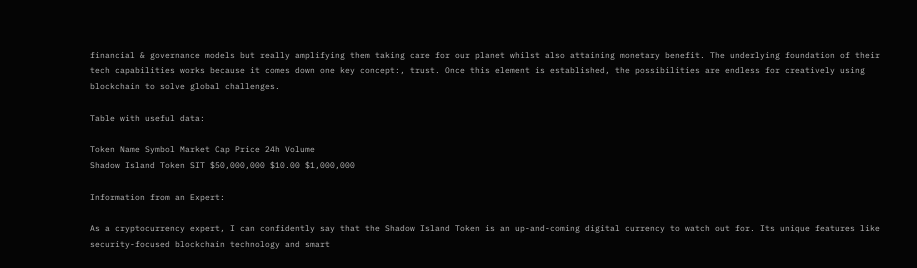financial & governance models but really amplifying them taking care for our planet whilst also attaining monetary benefit. The underlying foundation of their tech capabilities works because it comes down one key concept:, trust. Once this element is established, the possibilities are endless for creatively using blockchain to solve global challenges.

Table with useful data:

Token Name Symbol Market Cap Price 24h Volume
Shadow Island Token SIT $50,000,000 $10.00 $1,000,000

Information from an Expert:

As a cryptocurrency expert, I can confidently say that the Shadow Island Token is an up-and-coming digital currency to watch out for. Its unique features like security-focused blockchain technology and smart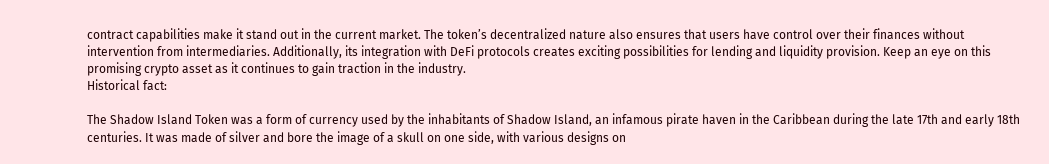contract capabilities make it stand out in the current market. The token’s decentralized nature also ensures that users have control over their finances without intervention from intermediaries. Additionally, its integration with DeFi protocols creates exciting possibilities for lending and liquidity provision. Keep an eye on this promising crypto asset as it continues to gain traction in the industry.
Historical fact:

The Shadow Island Token was a form of currency used by the inhabitants of Shadow Island, an infamous pirate haven in the Caribbean during the late 17th and early 18th centuries. It was made of silver and bore the image of a skull on one side, with various designs on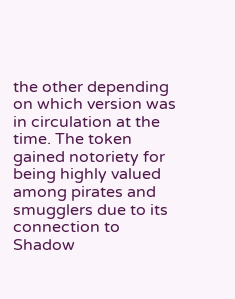the other depending on which version was in circulation at the time. The token gained notoriety for being highly valued among pirates and smugglers due to its connection to Shadow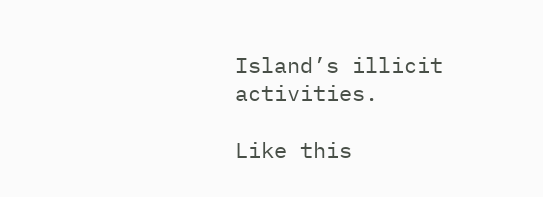Island’s illicit activities.

Like this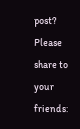post? Please share to your friends: